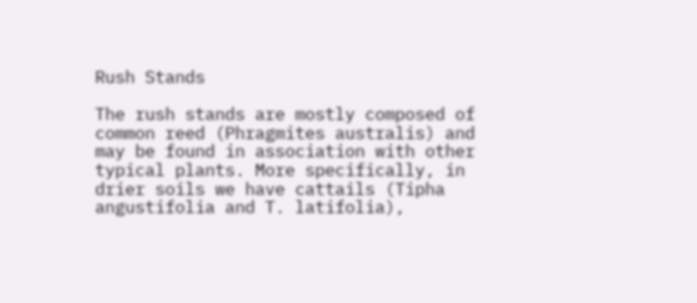Rush Stands

The rush stands are mostly composed of common reed (Phragmites australis) and may be found in association with other typical plants. More specifically, in drier soils we have cattails (Tipha angustifolia and T. latifolia),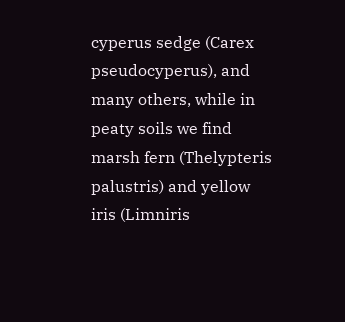cyperus sedge (Carex pseudocyperus), and many others, while in peaty soils we find marsh fern (Thelypteris palustris) and yellow iris (Limniris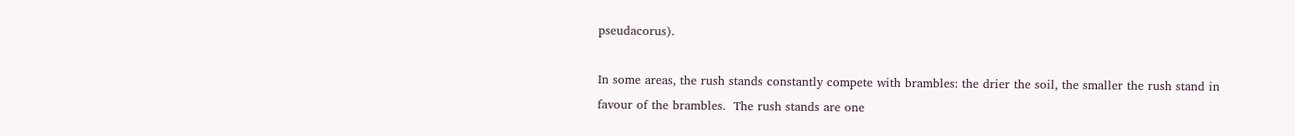pseudacorus).

In some areas, the rush stands constantly compete with brambles: the drier the soil, the smaller the rush stand in favour of the brambles.  The rush stands are one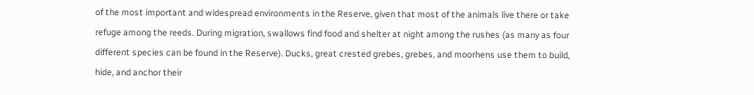of the most important and widespread environments in the Reserve, given that most of the animals live there or take refuge among the reeds. During migration, swallows find food and shelter at night among the rushes (as many as four different species can be found in the Reserve). Ducks, great crested grebes, grebes, and moorhens use them to build, hide, and anchor their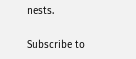nests.

Subscribe to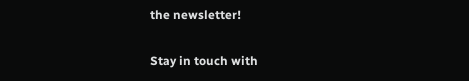the newsletter!

Stay in touch with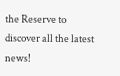the Reserve to discover all the latest news!